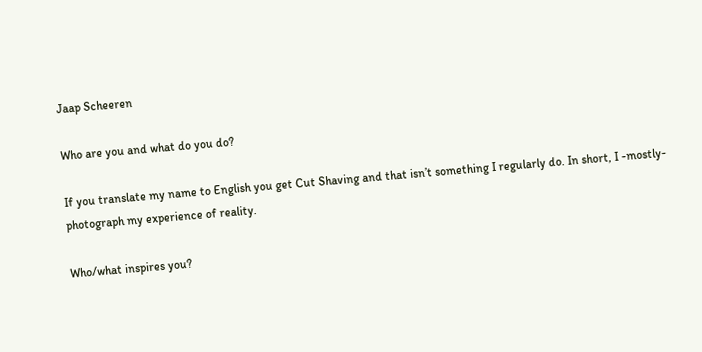Jaap Scheeren

Who are you and what do you do?

If you translate my name to English you get Cut Shaving and that isn’t something I regularly do. In short, I -mostly- photograph my experience of reality.

Who/what inspires you?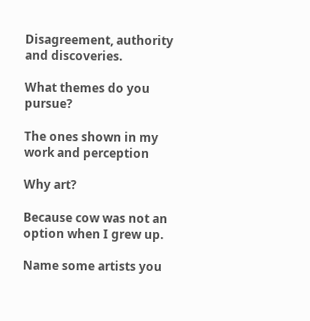Disagreement, authority and discoveries.

What themes do you pursue?

The ones shown in my work and perception

Why art?

Because cow was not an option when I grew up.

Name some artists you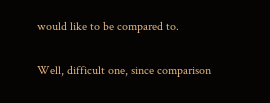would like to be compared to.

Well, difficult one, since comparison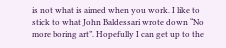is not what is aimed when you work. I like to stick to what John Baldessari wrote down “No more boring art”. Hopefully I can get up to the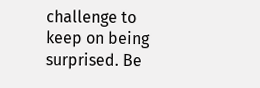challenge to keep on being surprised. Be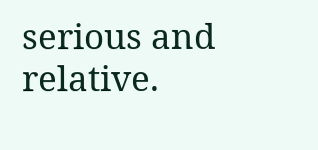serious and relative.